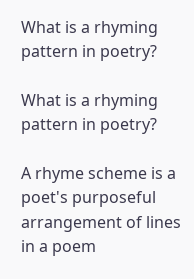What is a rhyming pattern in poetry?

What is a rhyming pattern in poetry?

A rhyme scheme is a poet's purposeful arrangement of lines in a poem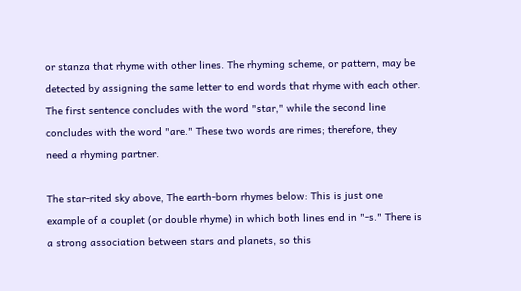or stanza that rhyme with other lines. The rhyming scheme, or pattern, may be detected by assigning the same letter to end words that rhyme with each other. The first sentence concludes with the word "star," while the second line concludes with the word "are." These two words are rimes; therefore, they need a rhyming partner.

The star-rited sky above, The earth-born rhymes below: This is just one example of a couplet (or double rhyme) in which both lines end in "-s." There is a strong association between stars and planets, so this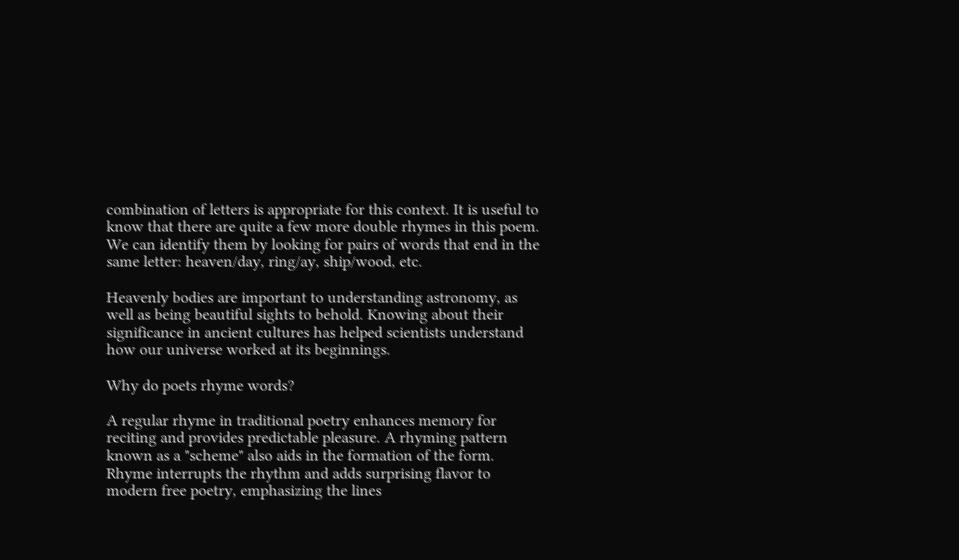combination of letters is appropriate for this context. It is useful to know that there are quite a few more double rhymes in this poem. We can identify them by looking for pairs of words that end in the same letter: heaven/day, ring/ay, ship/wood, etc.

Heavenly bodies are important to understanding astronomy, as well as being beautiful sights to behold. Knowing about their significance in ancient cultures has helped scientists understand how our universe worked at its beginnings.

Why do poets rhyme words?

A regular rhyme in traditional poetry enhances memory for reciting and provides predictable pleasure. A rhyming pattern known as a "scheme" also aids in the formation of the form. Rhyme interrupts the rhythm and adds surprising flavor to modern free poetry, emphasizing the lines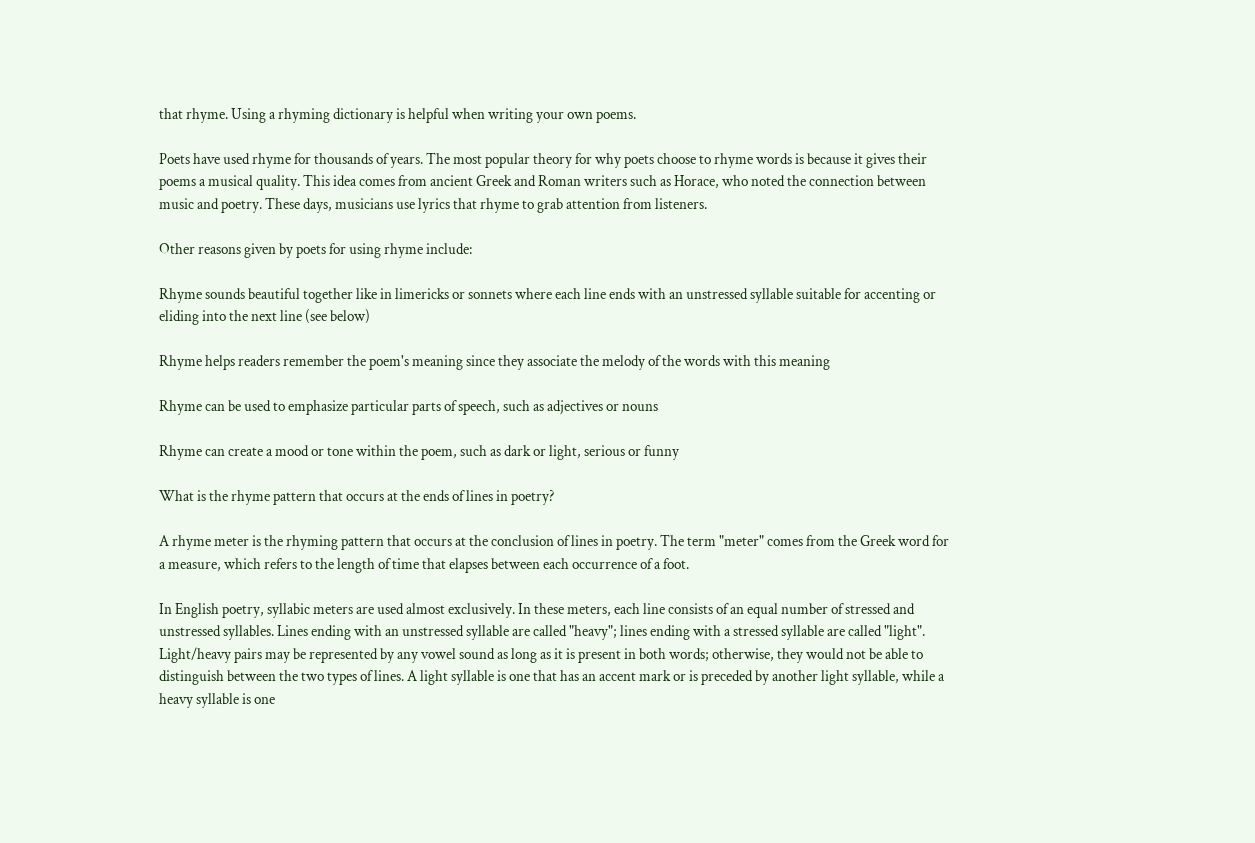that rhyme. Using a rhyming dictionary is helpful when writing your own poems.

Poets have used rhyme for thousands of years. The most popular theory for why poets choose to rhyme words is because it gives their poems a musical quality. This idea comes from ancient Greek and Roman writers such as Horace, who noted the connection between music and poetry. These days, musicians use lyrics that rhyme to grab attention from listeners.

Other reasons given by poets for using rhyme include:

Rhyme sounds beautiful together like in limericks or sonnets where each line ends with an unstressed syllable suitable for accenting or eliding into the next line (see below)

Rhyme helps readers remember the poem's meaning since they associate the melody of the words with this meaning

Rhyme can be used to emphasize particular parts of speech, such as adjectives or nouns

Rhyme can create a mood or tone within the poem, such as dark or light, serious or funny

What is the rhyme pattern that occurs at the ends of lines in poetry?

A rhyme meter is the rhyming pattern that occurs at the conclusion of lines in poetry. The term "meter" comes from the Greek word for a measure, which refers to the length of time that elapses between each occurrence of a foot.

In English poetry, syllabic meters are used almost exclusively. In these meters, each line consists of an equal number of stressed and unstressed syllables. Lines ending with an unstressed syllable are called "heavy"; lines ending with a stressed syllable are called "light". Light/heavy pairs may be represented by any vowel sound as long as it is present in both words; otherwise, they would not be able to distinguish between the two types of lines. A light syllable is one that has an accent mark or is preceded by another light syllable, while a heavy syllable is one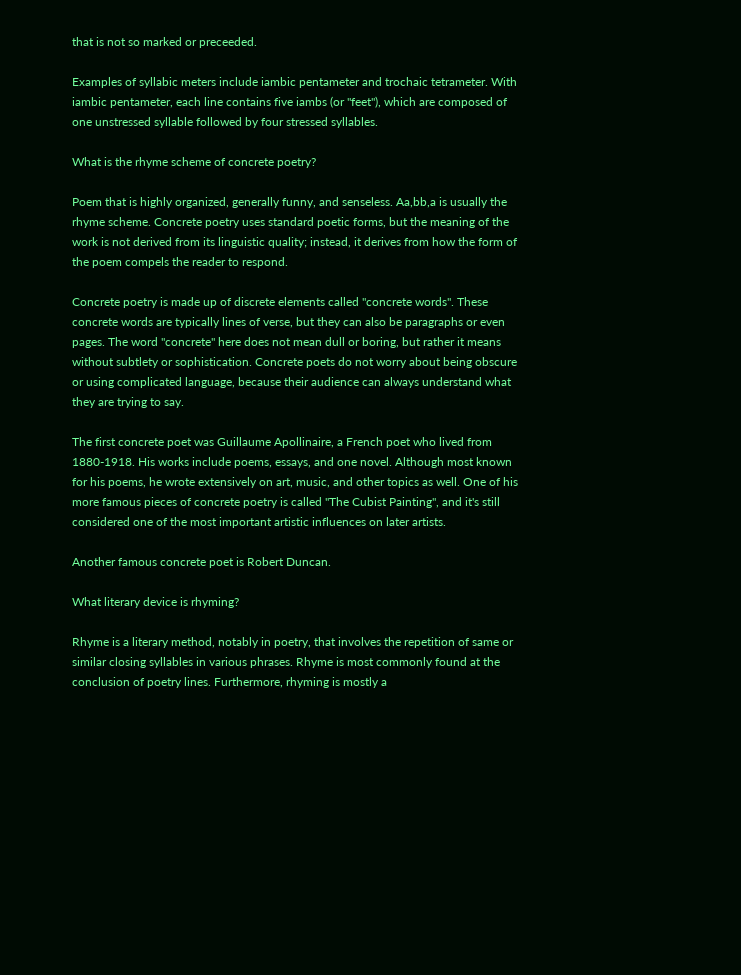that is not so marked or preceeded.

Examples of syllabic meters include iambic pentameter and trochaic tetrameter. With iambic pentameter, each line contains five iambs (or "feet"), which are composed of one unstressed syllable followed by four stressed syllables.

What is the rhyme scheme of concrete poetry?

Poem that is highly organized, generally funny, and senseless. Aa,bb,a is usually the rhyme scheme. Concrete poetry uses standard poetic forms, but the meaning of the work is not derived from its linguistic quality; instead, it derives from how the form of the poem compels the reader to respond.

Concrete poetry is made up of discrete elements called "concrete words". These concrete words are typically lines of verse, but they can also be paragraphs or even pages. The word "concrete" here does not mean dull or boring, but rather it means without subtlety or sophistication. Concrete poets do not worry about being obscure or using complicated language, because their audience can always understand what they are trying to say.

The first concrete poet was Guillaume Apollinaire, a French poet who lived from 1880-1918. His works include poems, essays, and one novel. Although most known for his poems, he wrote extensively on art, music, and other topics as well. One of his more famous pieces of concrete poetry is called "The Cubist Painting", and it's still considered one of the most important artistic influences on later artists.

Another famous concrete poet is Robert Duncan.

What literary device is rhyming?

Rhyme is a literary method, notably in poetry, that involves the repetition of same or similar closing syllables in various phrases. Rhyme is most commonly found at the conclusion of poetry lines. Furthermore, rhyming is mostly a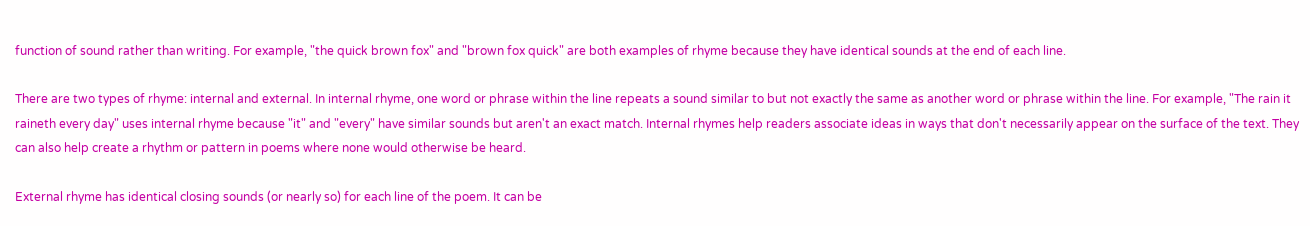function of sound rather than writing. For example, "the quick brown fox" and "brown fox quick" are both examples of rhyme because they have identical sounds at the end of each line.

There are two types of rhyme: internal and external. In internal rhyme, one word or phrase within the line repeats a sound similar to but not exactly the same as another word or phrase within the line. For example, "The rain it raineth every day" uses internal rhyme because "it" and "every" have similar sounds but aren't an exact match. Internal rhymes help readers associate ideas in ways that don't necessarily appear on the surface of the text. They can also help create a rhythm or pattern in poems where none would otherwise be heard.

External rhyme has identical closing sounds (or nearly so) for each line of the poem. It can be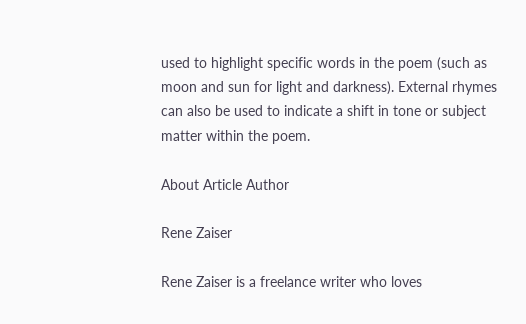used to highlight specific words in the poem (such as moon and sun for light and darkness). External rhymes can also be used to indicate a shift in tone or subject matter within the poem.

About Article Author

Rene Zaiser

Rene Zaiser is a freelance writer who loves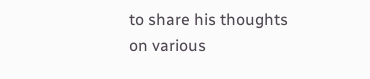to share his thoughts on various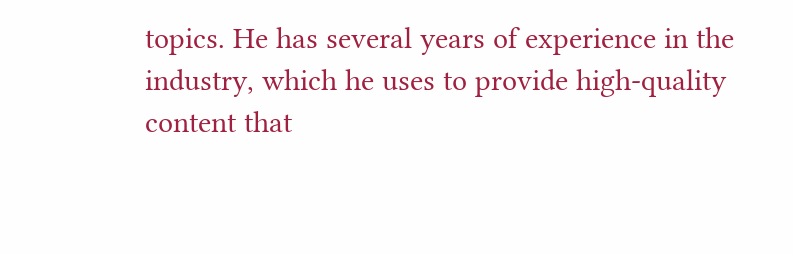topics. He has several years of experience in the industry, which he uses to provide high-quality content that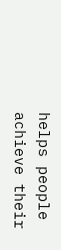helps people achieve their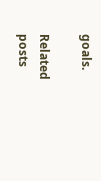goals.

Related posts